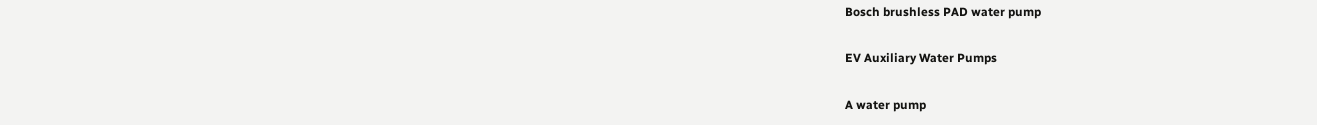Bosch brushless PAD water pump

EV Auxiliary Water Pumps

A water pump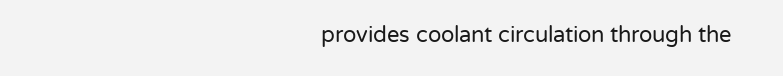provides coolant circulation through the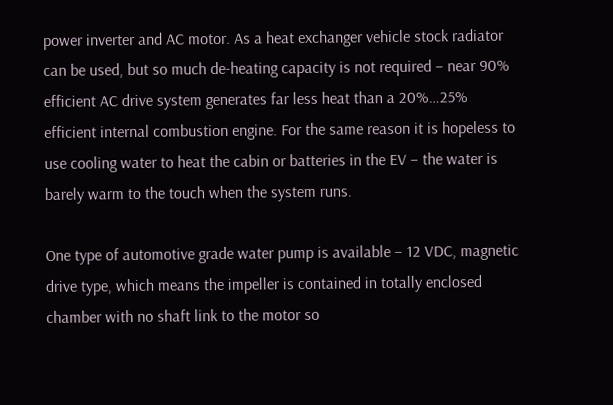power inverter and AC motor. As a heat exchanger vehicle stock radiator can be used, but so much de-heating capacity is not required – near 90% efficient AC drive system generates far less heat than a 20%…25% efficient internal combustion engine. For the same reason it is hopeless to use cooling water to heat the cabin or batteries in the EV – the water is barely warm to the touch when the system runs.

One type of automotive grade water pump is available – 12 VDC, magnetic drive type, which means the impeller is contained in totally enclosed chamber with no shaft link to the motor so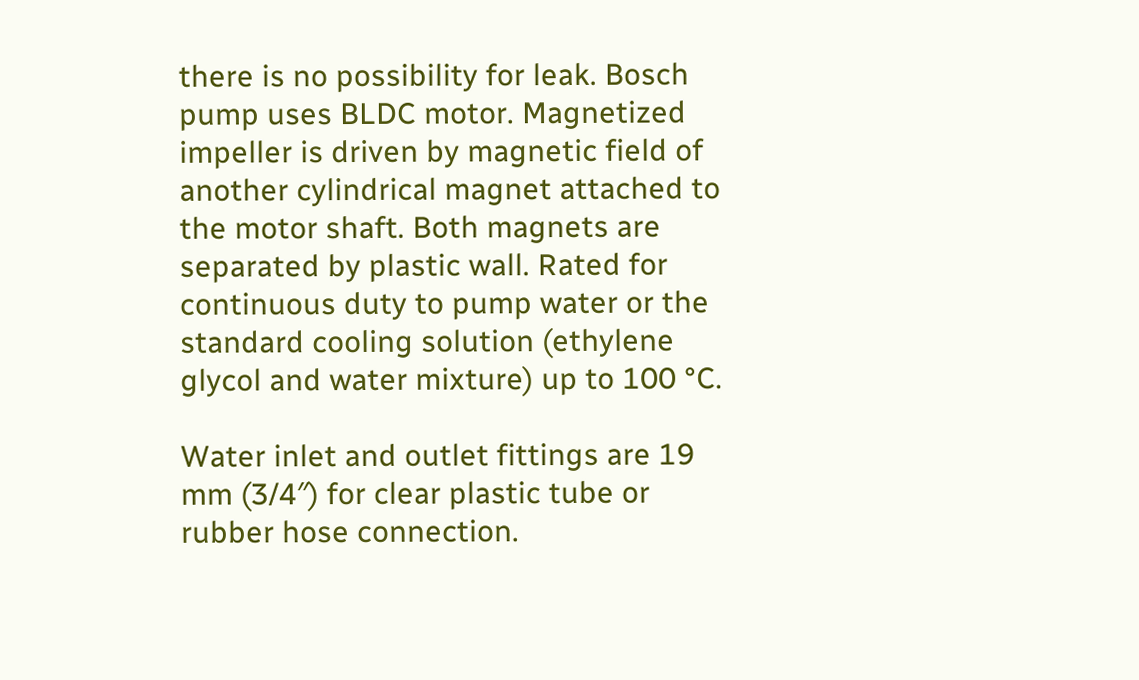there is no possibility for leak. Bosch pump uses BLDC motor. Magnetized impeller is driven by magnetic field of another cylindrical magnet attached to the motor shaft. Both magnets are separated by plastic wall. Rated for continuous duty to pump water or the standard cooling solution (ethylene glycol and water mixture) up to 100 °C.

Water inlet and outlet fittings are 19 mm (3/4″) for clear plastic tube or rubber hose connection.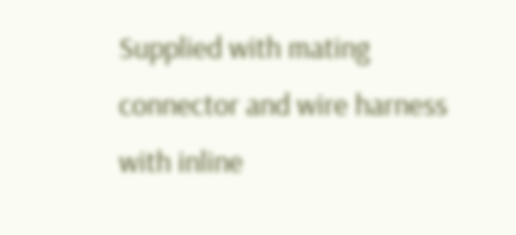Supplied with mating connector and wire harness with inline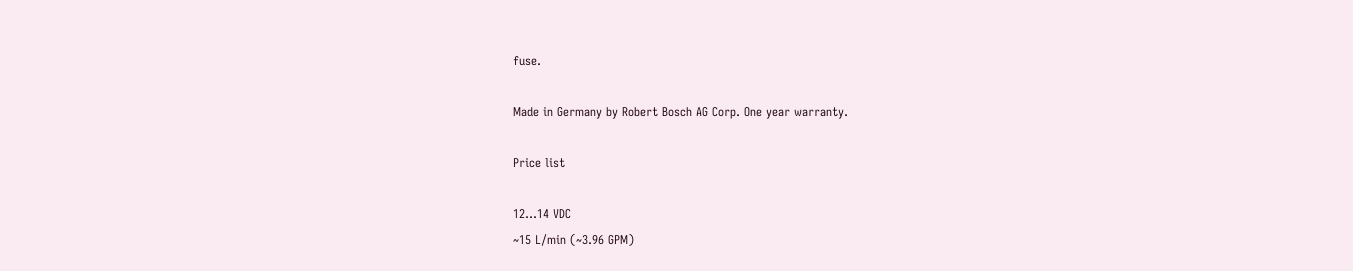fuse.

Made in Germany by Robert Bosch AG Corp. One year warranty.

Price list

12...14 VDC
~15 L/min (~3.96 GPM)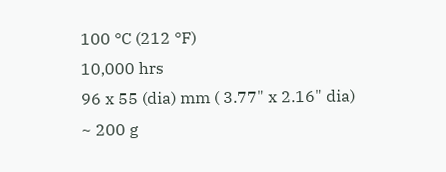100 °C (212 °F)
10,000 hrs
96 x 55 (dia) mm ( 3.77" x 2.16" dia)
~ 200 g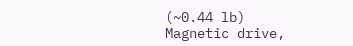(~0.44 lb)
Magnetic drive,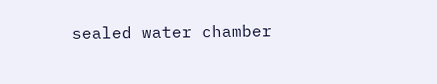sealed water chamber